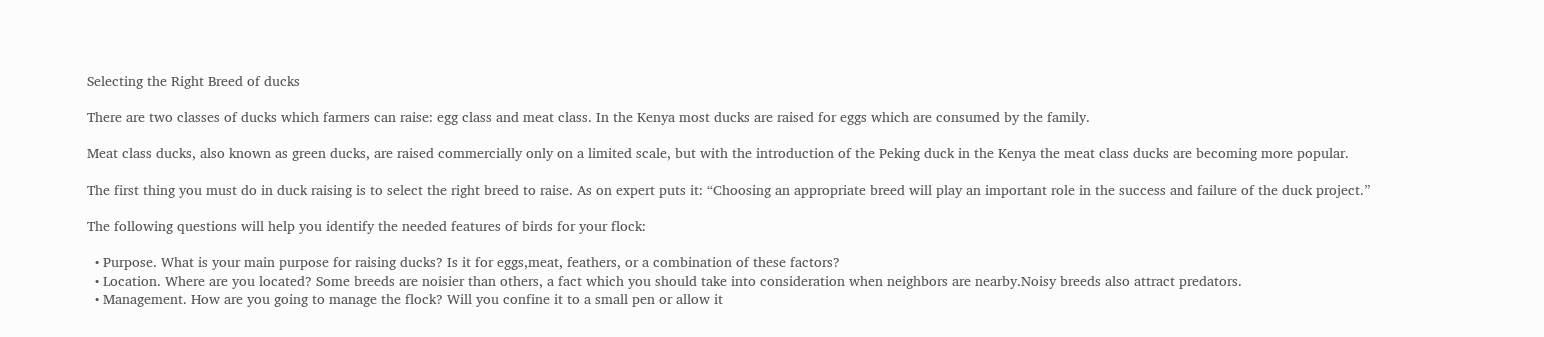Selecting the Right Breed of ducks

There are two classes of ducks which farmers can raise: egg class and meat class. In the Kenya most ducks are raised for eggs which are consumed by the family.

Meat class ducks, also known as green ducks, are raised commercially only on a limited scale, but with the introduction of the Peking duck in the Kenya the meat class ducks are becoming more popular.

The first thing you must do in duck raising is to select the right breed to raise. As on expert puts it: “Choosing an appropriate breed will play an important role in the success and failure of the duck project.”

The following questions will help you identify the needed features of birds for your flock:

  • Purpose. What is your main purpose for raising ducks? Is it for eggs,meat, feathers, or a combination of these factors?
  • Location. Where are you located? Some breeds are noisier than others, a fact which you should take into consideration when neighbors are nearby.Noisy breeds also attract predators.
  • Management. How are you going to manage the flock? Will you confine it to a small pen or allow it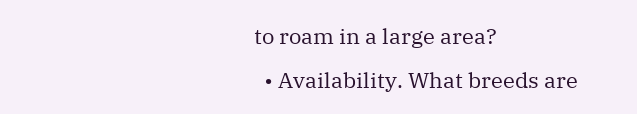to roam in a large area?
  • Availability. What breeds are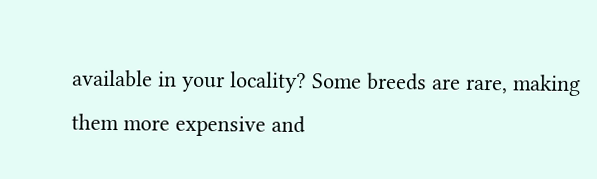available in your locality? Some breeds are rare, making them more expensive and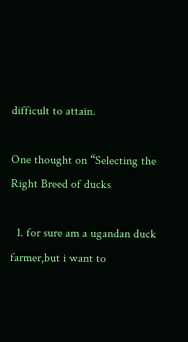difficult to attain.

One thought on “Selecting the Right Breed of ducks

  1. for sure am a ugandan duck farmer,but i want to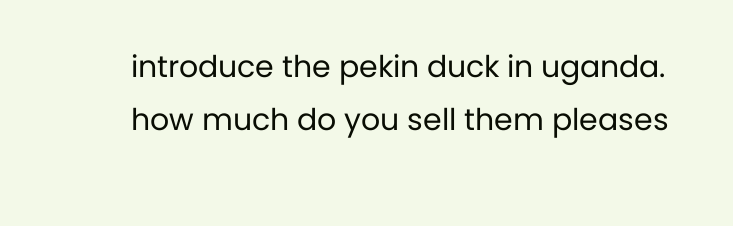introduce the pekin duck in uganda. how much do you sell them pleases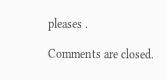pleases .

Comments are closed.